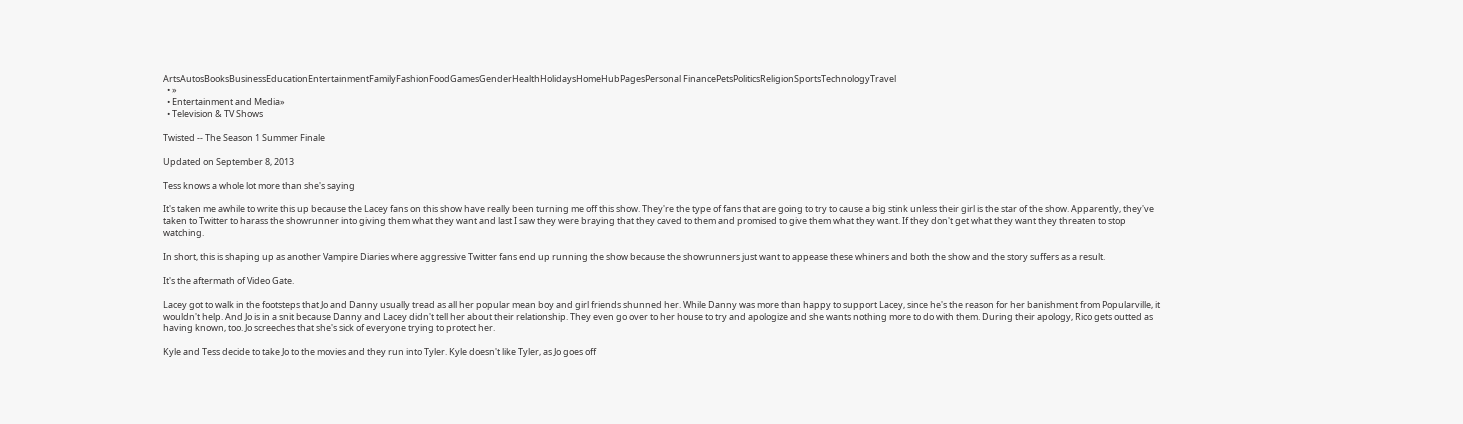ArtsAutosBooksBusinessEducationEntertainmentFamilyFashionFoodGamesGenderHealthHolidaysHomeHubPagesPersonal FinancePetsPoliticsReligionSportsTechnologyTravel
  • »
  • Entertainment and Media»
  • Television & TV Shows

Twisted -- The Season 1 Summer Finale

Updated on September 8, 2013

Tess knows a whole lot more than she's saying

It's taken me awhile to write this up because the Lacey fans on this show have really been turning me off this show. They're the type of fans that are going to try to cause a big stink unless their girl is the star of the show. Apparently, they've taken to Twitter to harass the showrunner into giving them what they want and last I saw they were braying that they caved to them and promised to give them what they want. If they don't get what they want they threaten to stop watching.

In short, this is shaping up as another Vampire Diaries where aggressive Twitter fans end up running the show because the showrunners just want to appease these whiners and both the show and the story suffers as a result.

It's the aftermath of Video Gate.

Lacey got to walk in the footsteps that Jo and Danny usually tread as all her popular mean boy and girl friends shunned her. While Danny was more than happy to support Lacey, since he's the reason for her banishment from Popularville, it wouldn't help. And Jo is in a snit because Danny and Lacey didn't tell her about their relationship. They even go over to her house to try and apologize and she wants nothing more to do with them. During their apology, Rico gets outted as having known, too. Jo screeches that she's sick of everyone trying to protect her.

Kyle and Tess decide to take Jo to the movies and they run into Tyler. Kyle doesn't like Tyler, as Jo goes off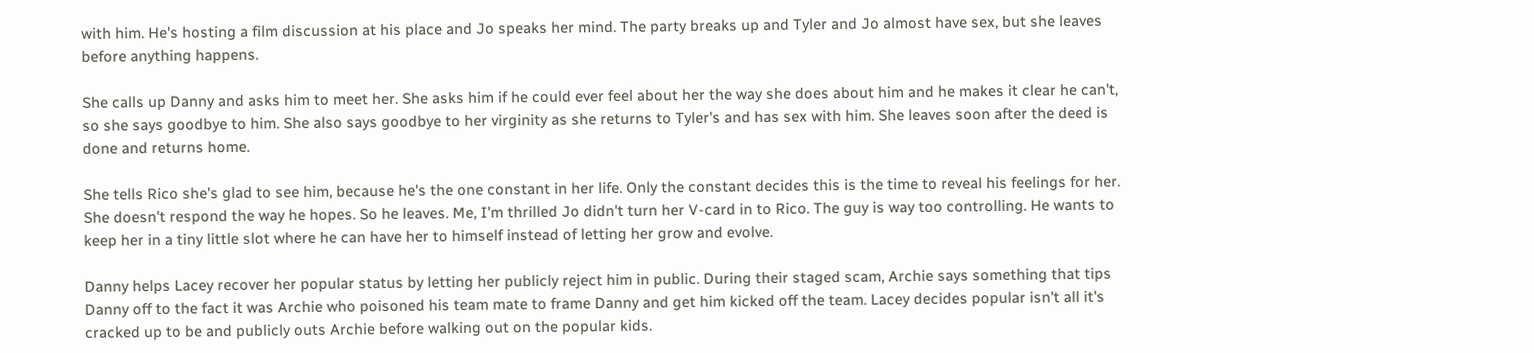with him. He's hosting a film discussion at his place and Jo speaks her mind. The party breaks up and Tyler and Jo almost have sex, but she leaves before anything happens.

She calls up Danny and asks him to meet her. She asks him if he could ever feel about her the way she does about him and he makes it clear he can't, so she says goodbye to him. She also says goodbye to her virginity as she returns to Tyler's and has sex with him. She leaves soon after the deed is done and returns home.

She tells Rico she's glad to see him, because he's the one constant in her life. Only the constant decides this is the time to reveal his feelings for her. She doesn't respond the way he hopes. So he leaves. Me, I'm thrilled Jo didn't turn her V-card in to Rico. The guy is way too controlling. He wants to keep her in a tiny little slot where he can have her to himself instead of letting her grow and evolve.

Danny helps Lacey recover her popular status by letting her publicly reject him in public. During their staged scam, Archie says something that tips Danny off to the fact it was Archie who poisoned his team mate to frame Danny and get him kicked off the team. Lacey decides popular isn't all it's cracked up to be and publicly outs Archie before walking out on the popular kids.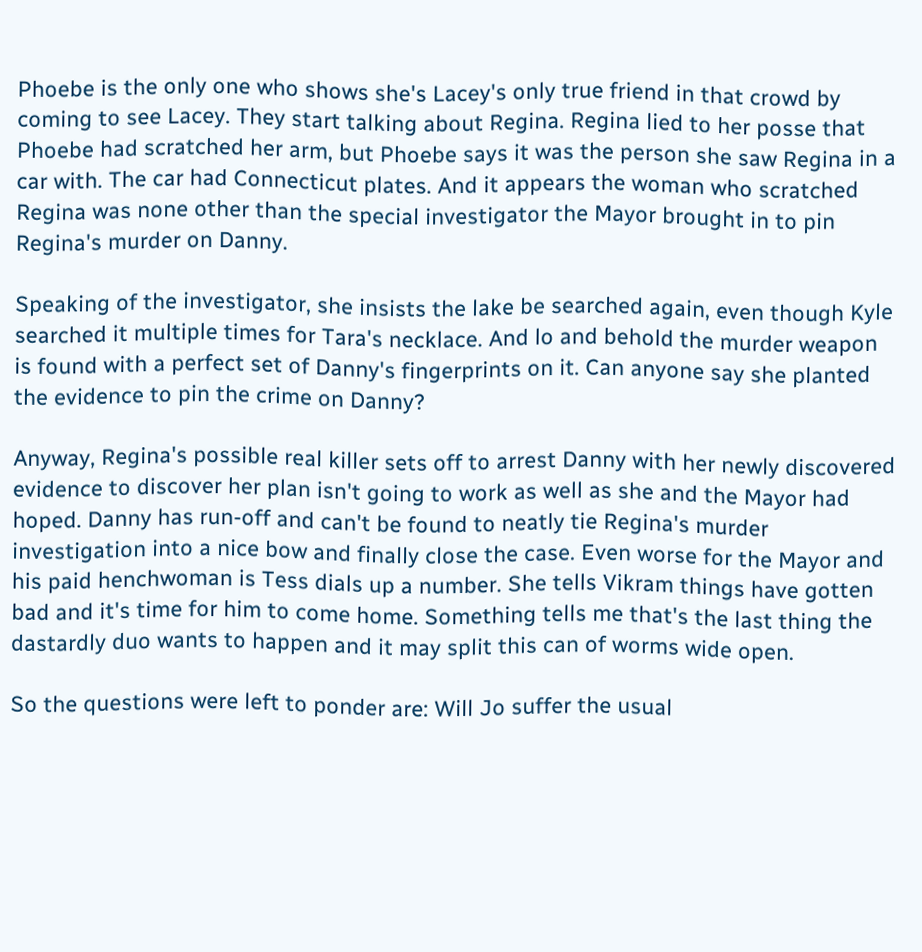Phoebe is the only one who shows she's Lacey's only true friend in that crowd by coming to see Lacey. They start talking about Regina. Regina lied to her posse that Phoebe had scratched her arm, but Phoebe says it was the person she saw Regina in a car with. The car had Connecticut plates. And it appears the woman who scratched Regina was none other than the special investigator the Mayor brought in to pin Regina's murder on Danny.

Speaking of the investigator, she insists the lake be searched again, even though Kyle searched it multiple times for Tara's necklace. And lo and behold the murder weapon is found with a perfect set of Danny's fingerprints on it. Can anyone say she planted the evidence to pin the crime on Danny?

Anyway, Regina's possible real killer sets off to arrest Danny with her newly discovered evidence to discover her plan isn't going to work as well as she and the Mayor had hoped. Danny has run-off and can't be found to neatly tie Regina's murder investigation into a nice bow and finally close the case. Even worse for the Mayor and his paid henchwoman is Tess dials up a number. She tells Vikram things have gotten bad and it's time for him to come home. Something tells me that's the last thing the dastardly duo wants to happen and it may split this can of worms wide open.

So the questions were left to ponder are: Will Jo suffer the usual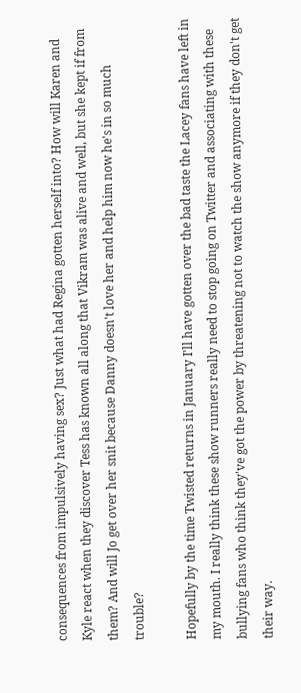consequences from impulsively having sex? Just what had Regina gotten herself into? How will Karen and Kyle react when they discover Tess has known all along that Vikram was alive and well, but she kept if from them? And will Jo get over her snit because Danny doesn't love her and help him now he's in so much trouble?

Hopefully by the time Twisted returns in January I'll have gotten over the bad taste the Lacey fans have left in my mouth. I really think these show runners really need to stop going on Twitter and associating with these bullying fans who think they've got the power by threatening not to watch the show anymore if they don't get their way.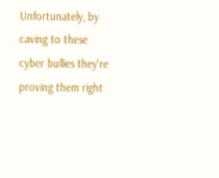Unfortunately, by caving to these cyber bullies they're proving them right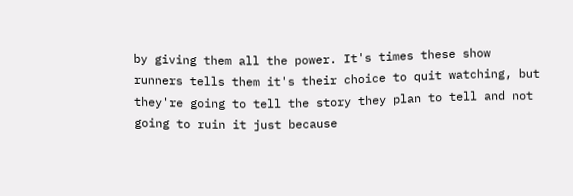by giving them all the power. It's times these show runners tells them it's their choice to quit watching, but they're going to tell the story they plan to tell and not going to ruin it just because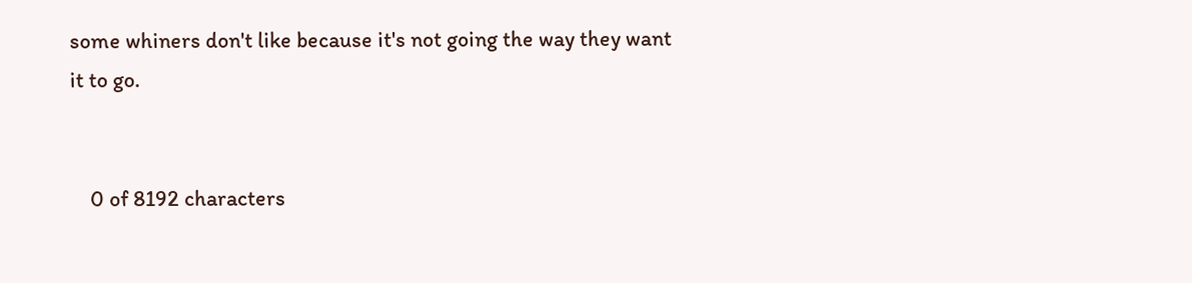some whiners don't like because it's not going the way they want it to go.


    0 of 8192 characters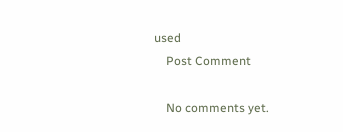used
    Post Comment

    No comments yet.